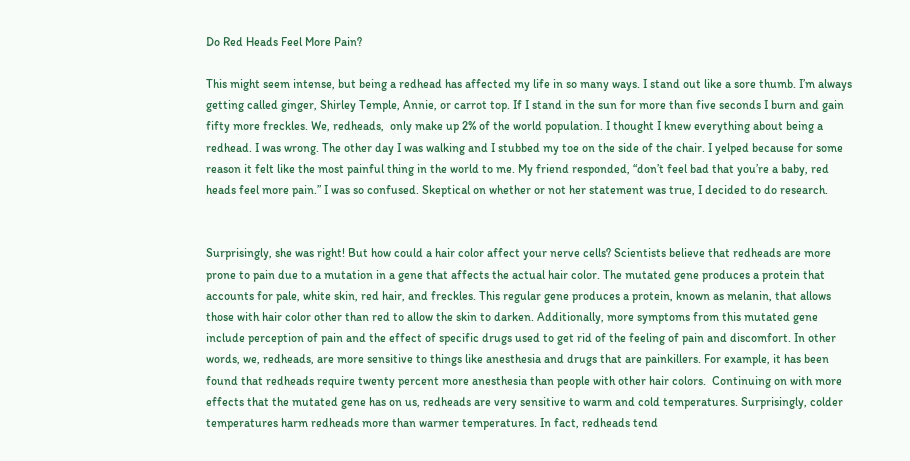Do Red Heads Feel More Pain?

This might seem intense, but being a redhead has affected my life in so many ways. I stand out like a sore thumb. I’m always getting called ginger, Shirley Temple, Annie, or carrot top. If I stand in the sun for more than five seconds I burn and gain fifty more freckles. We, redheads,  only make up 2% of the world population. I thought I knew everything about being a redhead. I was wrong. The other day I was walking and I stubbed my toe on the side of the chair. I yelped because for some reason it felt like the most painful thing in the world to me. My friend responded, “don’t feel bad that you’re a baby, red heads feel more pain.” I was so confused. Skeptical on whether or not her statement was true, I decided to do research.


Surprisingly, she was right! But how could a hair color affect your nerve cells? Scientists believe that redheads are more prone to pain due to a mutation in a gene that affects the actual hair color. The mutated gene produces a protein that accounts for pale, white skin, red hair, and freckles. This regular gene produces a protein, known as melanin, that allows those with hair color other than red to allow the skin to darken. Additionally, more symptoms from this mutated gene include perception of pain and the effect of specific drugs used to get rid of the feeling of pain and discomfort. In other words, we, redheads, are more sensitive to things like anesthesia and drugs that are painkillers. For example, it has been found that redheads require twenty percent more anesthesia than people with other hair colors.  Continuing on with more effects that the mutated gene has on us, redheads are very sensitive to warm and cold temperatures. Surprisingly, colder temperatures harm redheads more than warmer temperatures. In fact, redheads tend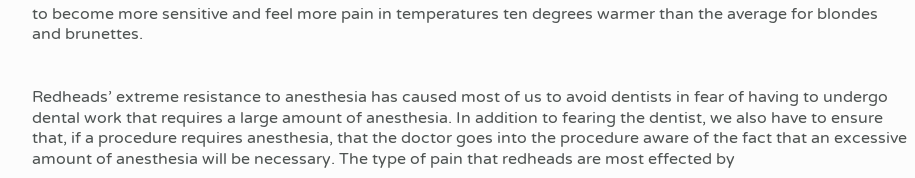to become more sensitive and feel more pain in temperatures ten degrees warmer than the average for blondes and brunettes.


Redheads’ extreme resistance to anesthesia has caused most of us to avoid dentists in fear of having to undergo dental work that requires a large amount of anesthesia. In addition to fearing the dentist, we also have to ensure that, if a procedure requires anesthesia, that the doctor goes into the procedure aware of the fact that an excessive amount of anesthesia will be necessary. The type of pain that redheads are most effected by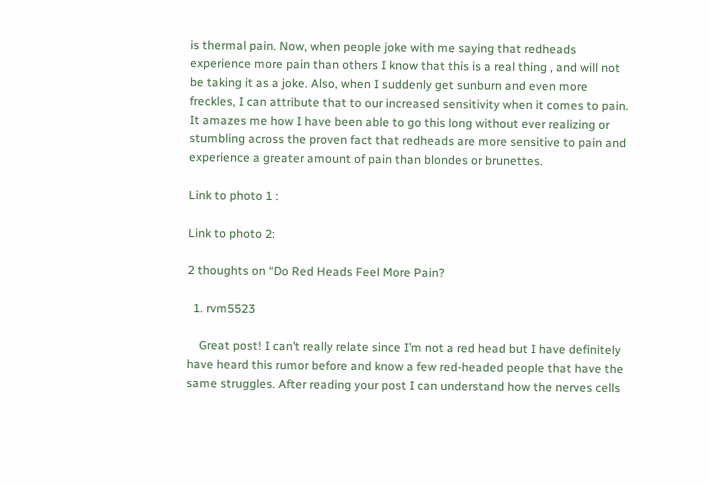is thermal pain. Now, when people joke with me saying that redheads experience more pain than others I know that this is a real thing , and will not be taking it as a joke. Also, when I suddenly get sunburn and even more freckles, I can attribute that to our increased sensitivity when it comes to pain. It amazes me how I have been able to go this long without ever realizing or stumbling across the proven fact that redheads are more sensitive to pain and experience a greater amount of pain than blondes or brunettes.

Link to photo 1 :

Link to photo 2:

2 thoughts on “Do Red Heads Feel More Pain?

  1. rvm5523

    Great post! I can’t really relate since I’m not a red head but I have definitely have heard this rumor before and know a few red-headed people that have the same struggles. After reading your post I can understand how the nerves cells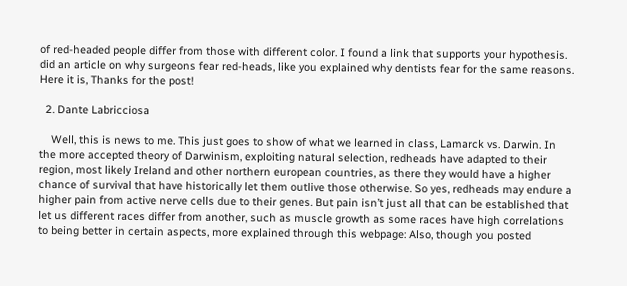of red-headed people differ from those with different color. I found a link that supports your hypothesis. did an article on why surgeons fear red-heads, like you explained why dentists fear for the same reasons. Here it is, Thanks for the post!

  2. Dante Labricciosa

    Well, this is news to me. This just goes to show of what we learned in class, Lamarck vs. Darwin. In the more accepted theory of Darwinism, exploiting natural selection, redheads have adapted to their region, most likely Ireland and other northern european countries, as there they would have a higher chance of survival that have historically let them outlive those otherwise. So yes, redheads may endure a higher pain from active nerve cells due to their genes. But pain isn’t just all that can be established that let us different races differ from another, such as muscle growth as some races have high correlations to being better in certain aspects, more explained through this webpage: Also, though you posted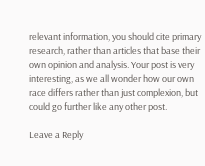relevant information, you should cite primary research, rather than articles that base their own opinion and analysis. Your post is very interesting, as we all wonder how our own race differs rather than just complexion, but could go further like any other post.

Leave a Reply